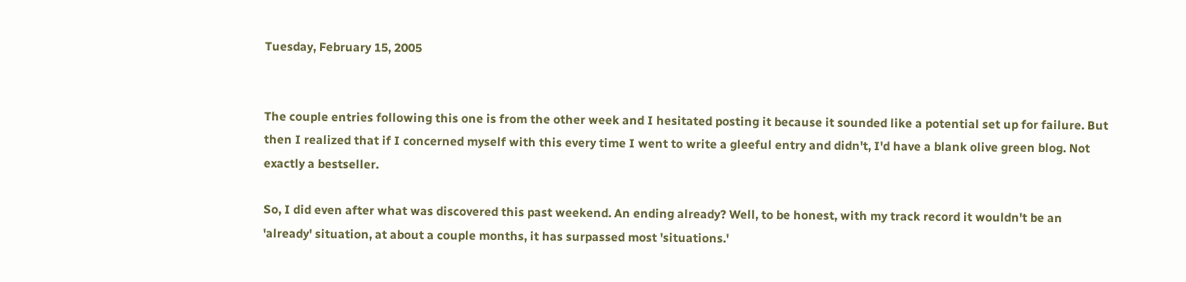Tuesday, February 15, 2005


The couple entries following this one is from the other week and I hesitated posting it because it sounded like a potential set up for failure. But then I realized that if I concerned myself with this every time I went to write a gleeful entry and didn't, I'd have a blank olive green blog. Not exactly a bestseller.

So, I did even after what was discovered this past weekend. An ending already? Well, to be honest, with my track record it wouldn't be an 'already' situation, at about a couple months, it has surpassed most 'situations.'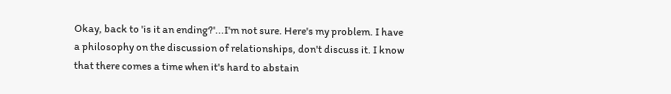Okay, back to 'is it an ending?'...I'm not sure. Here's my problem. I have a philosophy on the discussion of relationships, don't discuss it. I know that there comes a time when it's hard to abstain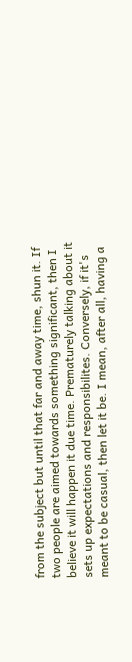from the subject but until that far and away time, shun it. If two people are aimed towards something significant, then I believe it will happen it due time. Prematurely talking about it sets up expectations and responsibilites. Conversely, if it's meant to be casual, then let it be. I mean, after all, having a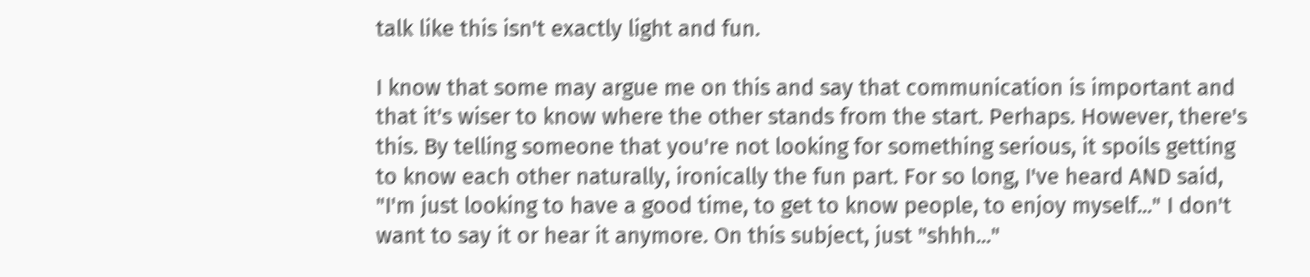talk like this isn't exactly light and fun.

I know that some may argue me on this and say that communication is important and that it's wiser to know where the other stands from the start. Perhaps. However, there's this. By telling someone that you're not looking for something serious, it spoils getting to know each other naturally, ironically the fun part. For so long, I've heard AND said, "I'm just looking to have a good time, to get to know people, to enjoy myself..." I don't want to say it or hear it anymore. On this subject, just "shhh..."